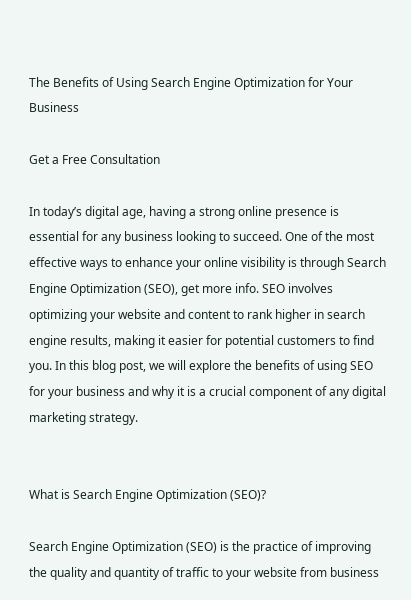The Benefits of Using Search Engine Optimization for Your Business

Get a Free Consultation

In today’s digital age, having a strong online presence is essential for any business looking to succeed. One of the most effective ways to enhance your online visibility is through Search Engine Optimization (SEO), get more info. SEO involves optimizing your website and content to rank higher in search engine results, making it easier for potential customers to find you. In this blog post, we will explore the benefits of using SEO for your business and why it is a crucial component of any digital marketing strategy.


What is Search Engine Optimization (SEO)?

Search Engine Optimization (SEO) is the practice of improving the quality and quantity of traffic to your website from business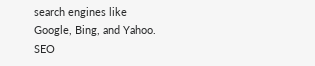search engines like Google, Bing, and Yahoo. SEO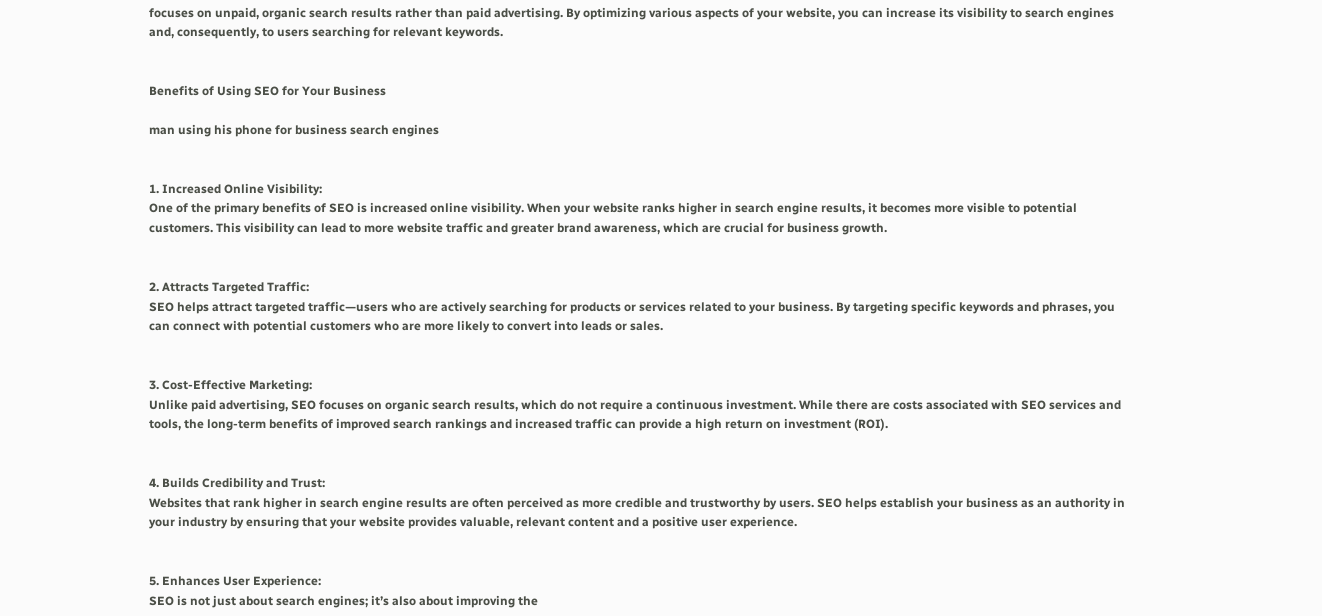focuses on unpaid, organic search results rather than paid advertising. By optimizing various aspects of your website, you can increase its visibility to search engines and, consequently, to users searching for relevant keywords.


Benefits of Using SEO for Your Business

man using his phone for business search engines


1. Increased Online Visibility:
One of the primary benefits of SEO is increased online visibility. When your website ranks higher in search engine results, it becomes more visible to potential customers. This visibility can lead to more website traffic and greater brand awareness, which are crucial for business growth.


2. Attracts Targeted Traffic:
SEO helps attract targeted traffic—users who are actively searching for products or services related to your business. By targeting specific keywords and phrases, you can connect with potential customers who are more likely to convert into leads or sales.


3. Cost-Effective Marketing:
Unlike paid advertising, SEO focuses on organic search results, which do not require a continuous investment. While there are costs associated with SEO services and tools, the long-term benefits of improved search rankings and increased traffic can provide a high return on investment (ROI).


4. Builds Credibility and Trust:
Websites that rank higher in search engine results are often perceived as more credible and trustworthy by users. SEO helps establish your business as an authority in your industry by ensuring that your website provides valuable, relevant content and a positive user experience.


5. Enhances User Experience:
SEO is not just about search engines; it’s also about improving the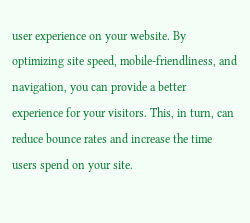user experience on your website. By optimizing site speed, mobile-friendliness, and navigation, you can provide a better experience for your visitors. This, in turn, can reduce bounce rates and increase the time users spend on your site.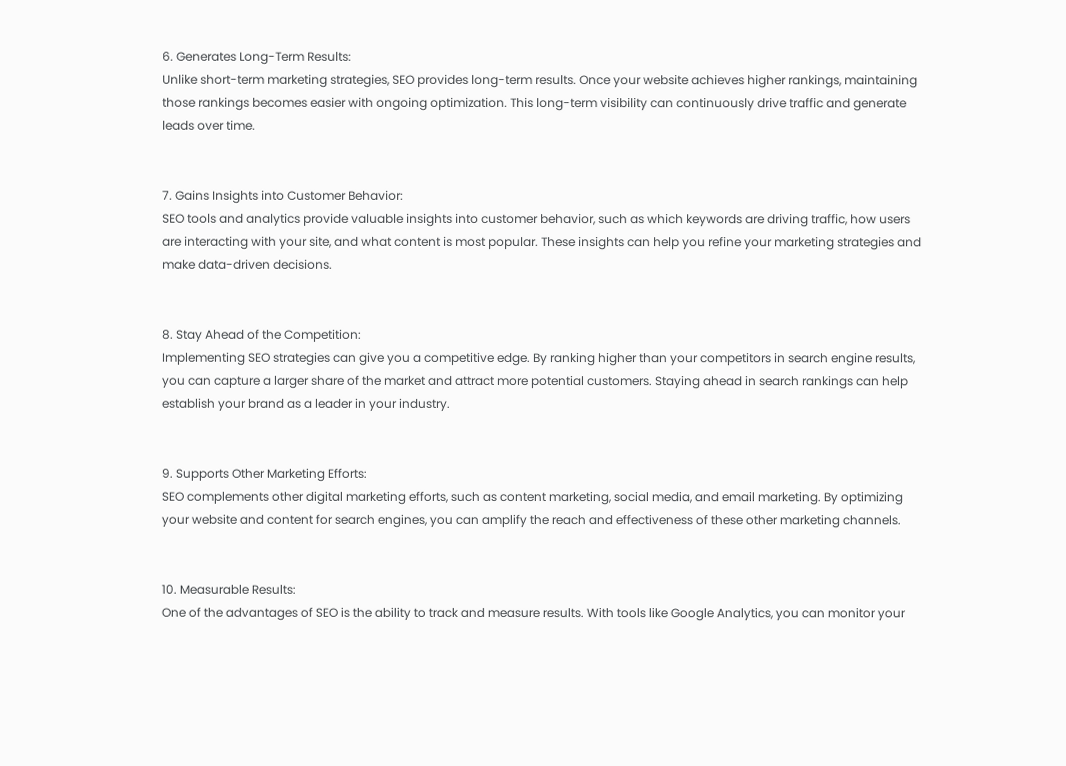6. Generates Long-Term Results:
Unlike short-term marketing strategies, SEO provides long-term results. Once your website achieves higher rankings, maintaining those rankings becomes easier with ongoing optimization. This long-term visibility can continuously drive traffic and generate leads over time.


7. Gains Insights into Customer Behavior:
SEO tools and analytics provide valuable insights into customer behavior, such as which keywords are driving traffic, how users are interacting with your site, and what content is most popular. These insights can help you refine your marketing strategies and make data-driven decisions.


8. Stay Ahead of the Competition:
Implementing SEO strategies can give you a competitive edge. By ranking higher than your competitors in search engine results, you can capture a larger share of the market and attract more potential customers. Staying ahead in search rankings can help establish your brand as a leader in your industry.


9. Supports Other Marketing Efforts:
SEO complements other digital marketing efforts, such as content marketing, social media, and email marketing. By optimizing your website and content for search engines, you can amplify the reach and effectiveness of these other marketing channels.


10. Measurable Results:
One of the advantages of SEO is the ability to track and measure results. With tools like Google Analytics, you can monitor your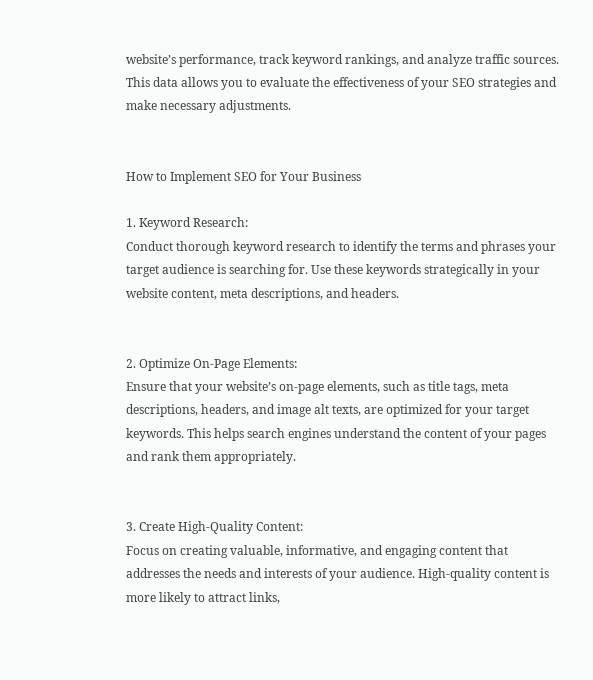website’s performance, track keyword rankings, and analyze traffic sources. This data allows you to evaluate the effectiveness of your SEO strategies and make necessary adjustments.


How to Implement SEO for Your Business

1. Keyword Research:
Conduct thorough keyword research to identify the terms and phrases your target audience is searching for. Use these keywords strategically in your website content, meta descriptions, and headers.


2. Optimize On-Page Elements:
Ensure that your website’s on-page elements, such as title tags, meta descriptions, headers, and image alt texts, are optimized for your target keywords. This helps search engines understand the content of your pages and rank them appropriately.


3. Create High-Quality Content:
Focus on creating valuable, informative, and engaging content that addresses the needs and interests of your audience. High-quality content is more likely to attract links,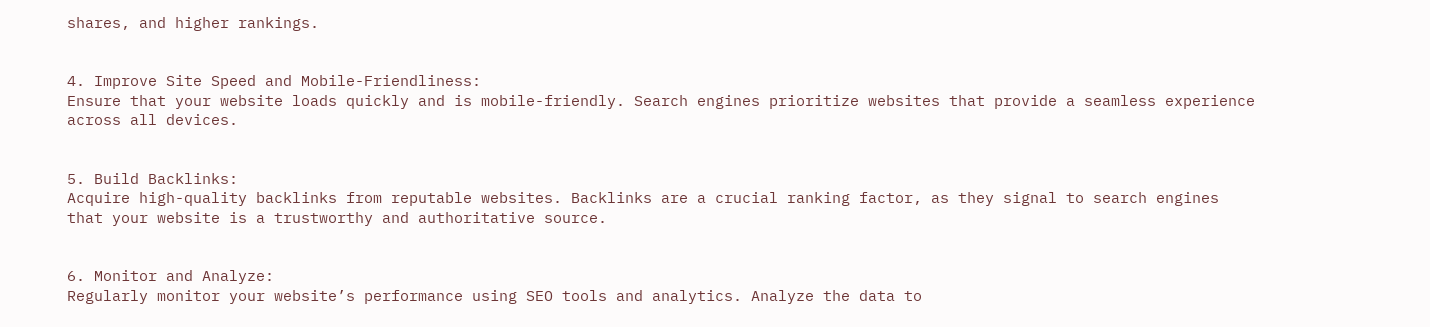shares, and higher rankings.


4. Improve Site Speed and Mobile-Friendliness:
Ensure that your website loads quickly and is mobile-friendly. Search engines prioritize websites that provide a seamless experience across all devices.


5. Build Backlinks:
Acquire high-quality backlinks from reputable websites. Backlinks are a crucial ranking factor, as they signal to search engines that your website is a trustworthy and authoritative source.


6. Monitor and Analyze:
Regularly monitor your website’s performance using SEO tools and analytics. Analyze the data to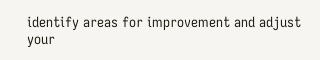identify areas for improvement and adjust your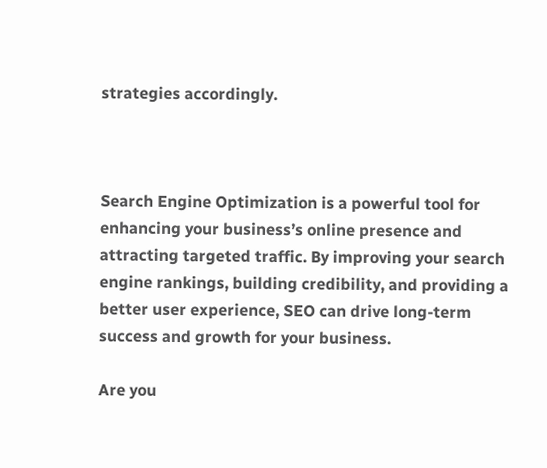strategies accordingly.



Search Engine Optimization is a powerful tool for enhancing your business’s online presence and attracting targeted traffic. By improving your search engine rankings, building credibility, and providing a better user experience, SEO can drive long-term success and growth for your business.

Are you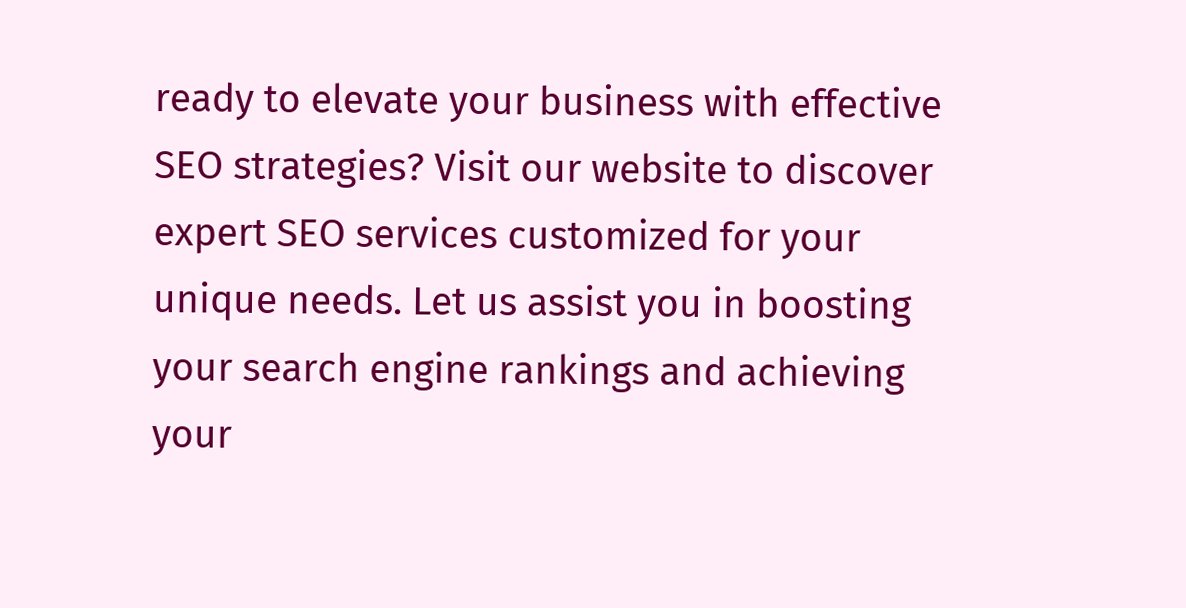ready to elevate your business with effective SEO strategies? Visit our website to discover expert SEO services customized for your unique needs. Let us assist you in boosting your search engine rankings and achieving your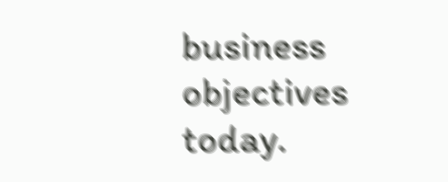business objectives today.